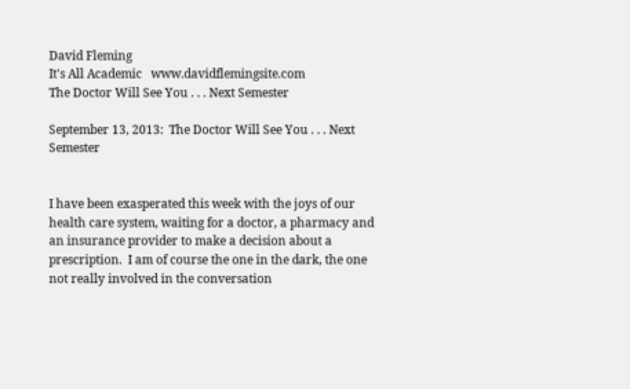David Fleming
It's All Academic   www.davidflemingsite.com
The Doctor Will See You . . . Next Semester

September 13, 2013:  The Doctor Will See You . . . Next Semester


I have been exasperated this week with the joys of our health care system, waiting for a doctor, a pharmacy and an insurance provider to make a decision about a prescription.  I am of course the one in the dark, the one not really involved in the conversation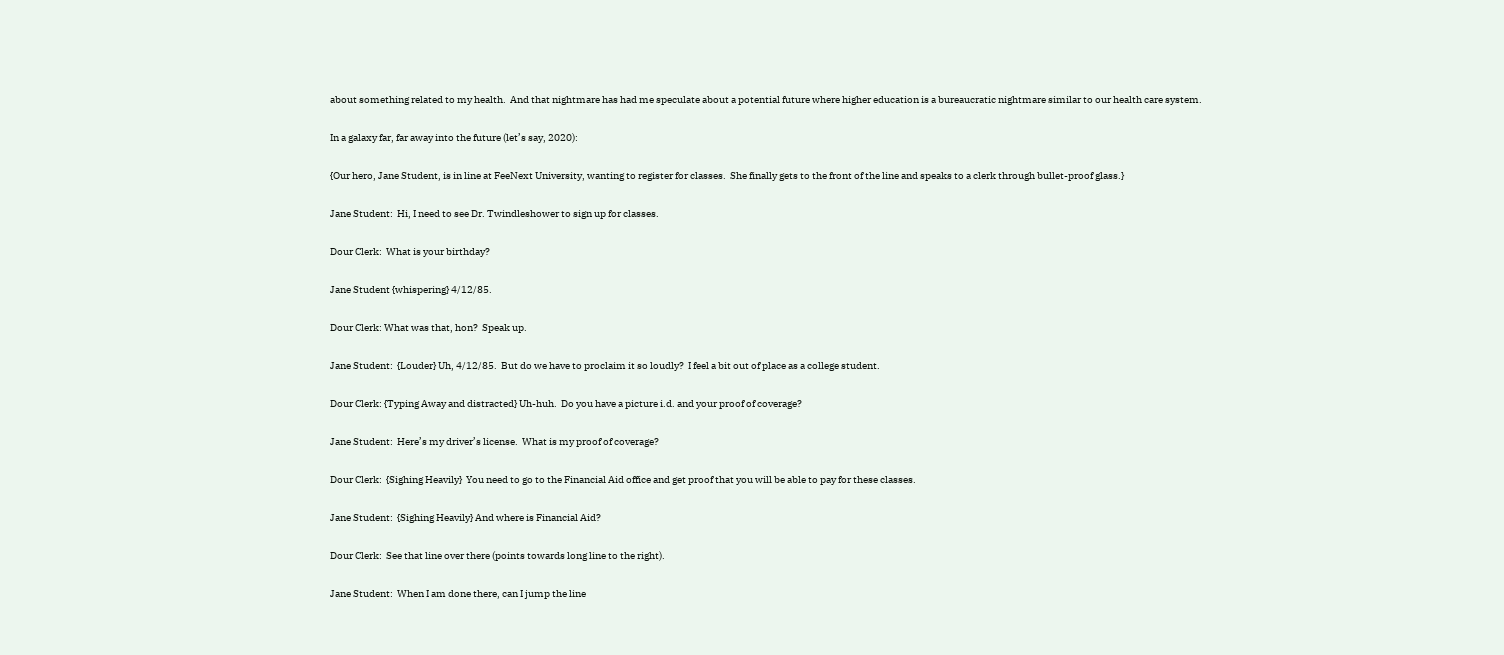about something related to my health.  And that nightmare has had me speculate about a potential future where higher education is a bureaucratic nightmare similar to our health care system.

In a galaxy far, far away into the future (let’s say, 2020):

{Our hero, Jane Student, is in line at FeeNext University, wanting to register for classes.  She finally gets to the front of the line and speaks to a clerk through bullet-proof glass.}

Jane Student:  Hi, I need to see Dr. Twindleshower to sign up for classes.

Dour Clerk:  What is your birthday?

Jane Student {whispering} 4/12/85.

Dour Clerk: What was that, hon?  Speak up.

Jane Student:  {Louder} Uh, 4/12/85.  But do we have to proclaim it so loudly?  I feel a bit out of place as a college student.

Dour Clerk: {Typing Away and distracted} Uh-huh.  Do you have a picture i.d. and your proof of coverage?

Jane Student:  Here’s my driver’s license.  What is my proof of coverage?

Dour Clerk:  {Sighing Heavily}  You need to go to the Financial Aid office and get proof that you will be able to pay for these classes.

Jane Student:  {Sighing Heavily} And where is Financial Aid?

Dour Clerk:  See that line over there (points towards long line to the right).

Jane Student:  When I am done there, can I jump the line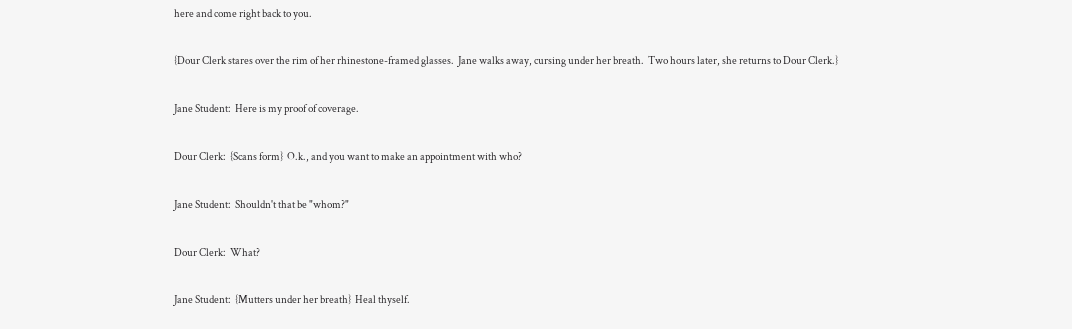here and come right back to you.

{Dour Clerk stares over the rim of her rhinestone-framed glasses.  Jane walks away, cursing under her breath.  Two hours later, she returns to Dour Clerk.}

Jane Student:  Here is my proof of coverage.

Dour Clerk:  {Scans form}  O.k., and you want to make an appointment with who?

Jane Student:  Shouldn't that be "whom?"

Dour Clerk:  What?

Jane Student:  {Mutters under her breath}  Heal thyself.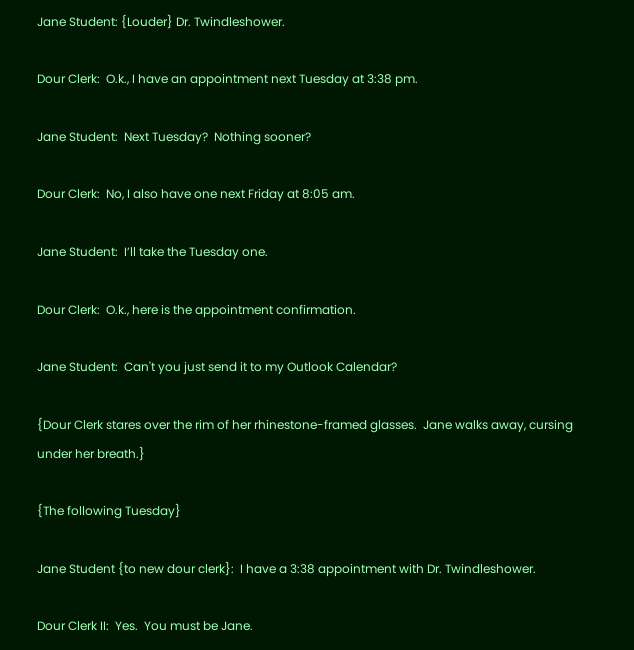Jane Student: {Louder} Dr. Twindleshower.

Dour Clerk:  O.k., I have an appointment next Tuesday at 3:38 pm.

Jane Student:  Next Tuesday?  Nothing sooner?

Dour Clerk:  No, I also have one next Friday at 8:05 am.

Jane Student:  I’ll take the Tuesday one.

Dour Clerk:  O.k., here is the appointment confirmation.

Jane Student:  Can't you just send it to my Outlook Calendar?

{Dour Clerk stares over the rim of her rhinestone-framed glasses.  Jane walks away, cursing under her breath.}

{The following Tuesday}

Jane Student {to new dour clerk}:  I have a 3:38 appointment with Dr. Twindleshower.

Dour Clerk II:  Yes.  You must be Jane.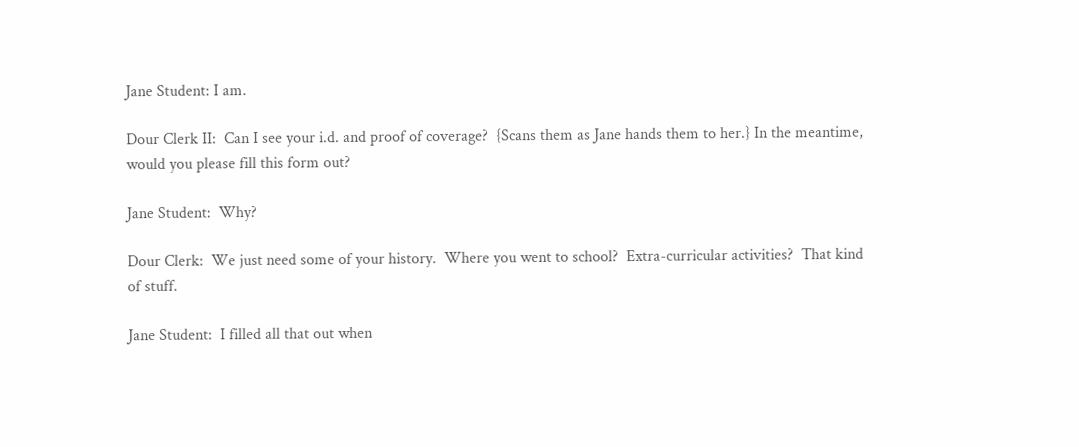Jane Student: I am.

Dour Clerk II:  Can I see your i.d. and proof of coverage?  {Scans them as Jane hands them to her.} In the meantime, would you please fill this form out?

Jane Student:  Why?

Dour Clerk:  We just need some of your history.  Where you went to school?  Extra-curricular activities?  That kind of stuff.

Jane Student:  I filled all that out when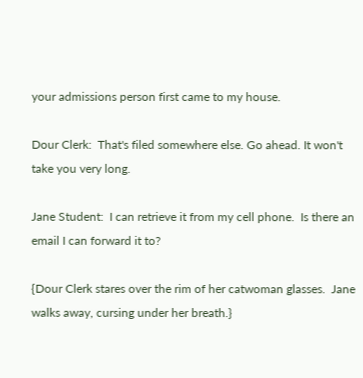your admissions person first came to my house.

Dour Clerk:  That's filed somewhere else. Go ahead. It won't take you very long.

Jane Student:  I can retrieve it from my cell phone.  Is there an email I can forward it to?

{Dour Clerk stares over the rim of her catwoman glasses.  Jane walks away, cursing under her breath.}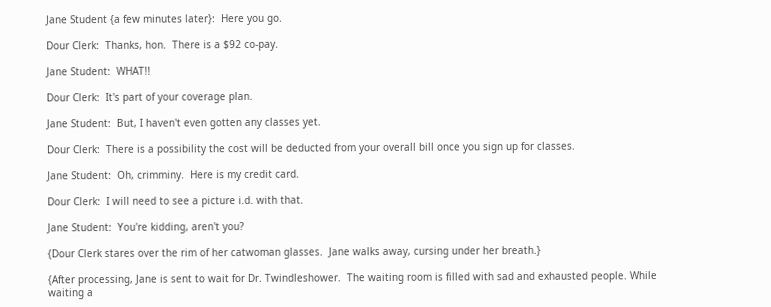Jane Student {a few minutes later}:  Here you go.

Dour Clerk:  Thanks, hon.  There is a $92 co-pay.

Jane Student:  WHAT!!

Dour Clerk:  It's part of your coverage plan.

Jane Student:  But, I haven't even gotten any classes yet.

Dour Clerk:  There is a possibility the cost will be deducted from your overall bill once you sign up for classes.

Jane Student:  Oh, crimminy.  Here is my credit card.

Dour Clerk:  I will need to see a picture i.d. with that.

Jane Student:  You're kidding, aren't you?

{Dour Clerk stares over the rim of her catwoman glasses.  Jane walks away, cursing under her breath.}

{After processing, Jane is sent to wait for Dr. Twindleshower.  The waiting room is filled with sad and exhausted people. While waiting a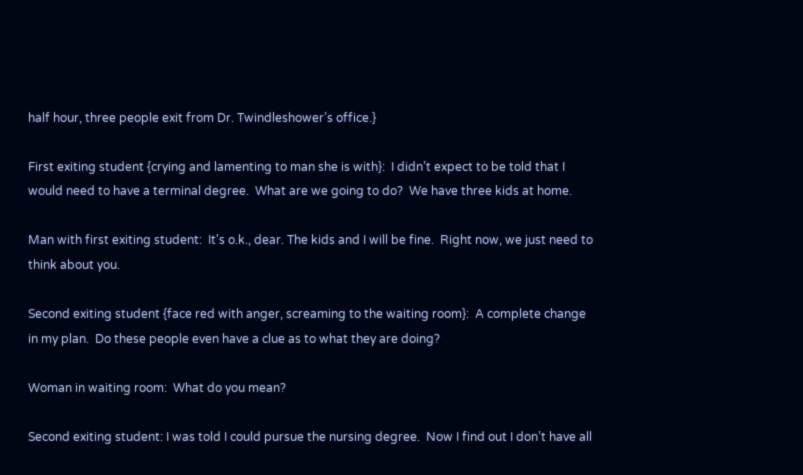half hour, three people exit from Dr. Twindleshower’s office.}

First exiting student {crying and lamenting to man she is with}:  I didn’t expect to be told that I would need to have a terminal degree.  What are we going to do?  We have three kids at home.

Man with first exiting student:  It's o.k., dear. The kids and I will be fine.  Right now, we just need to think about you.

Second exiting student {face red with anger, screaming to the waiting room}:  A complete change in my plan.  Do these people even have a clue as to what they are doing?

Woman in waiting room:  What do you mean?

Second exiting student: I was told I could pursue the nursing degree.  Now I find out I don’t have all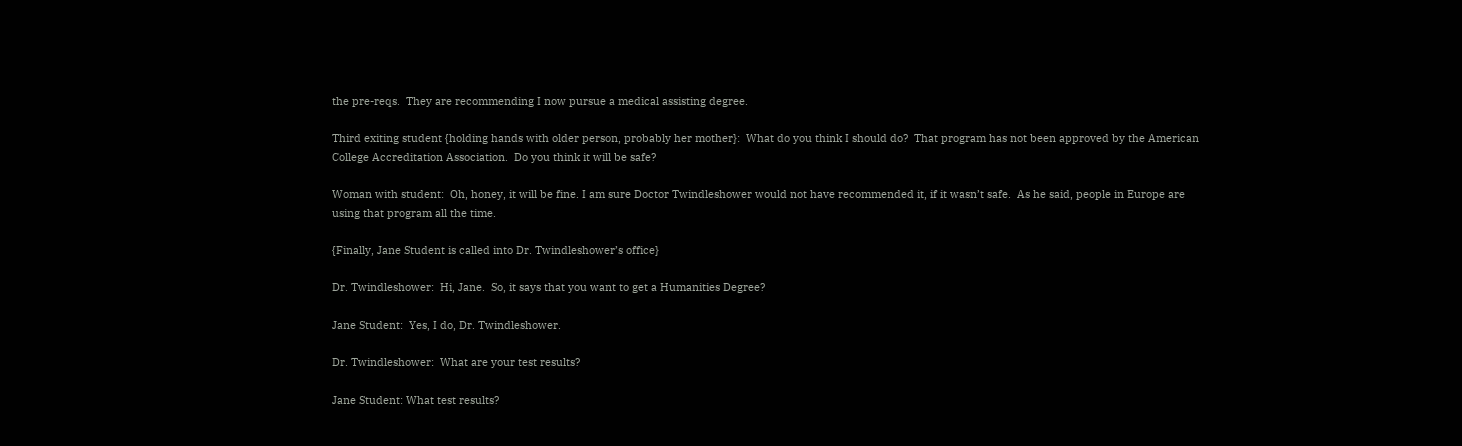the pre-reqs.  They are recommending I now pursue a medical assisting degree.

Third exiting student {holding hands with older person, probably her mother}:  What do you think I should do?  That program has not been approved by the American College Accreditation Association.  Do you think it will be safe?

Woman with student:  Oh, honey, it will be fine. I am sure Doctor Twindleshower would not have recommended it, if it wasn’t safe.  As he said, people in Europe are using that program all the time.

{Finally, Jane Student is called into Dr. Twindleshower’s office}

Dr. Twindleshower:  Hi, Jane.  So, it says that you want to get a Humanities Degree?

Jane Student:  Yes, I do, Dr. Twindleshower.

Dr. Twindleshower:  What are your test results?

Jane Student: What test results?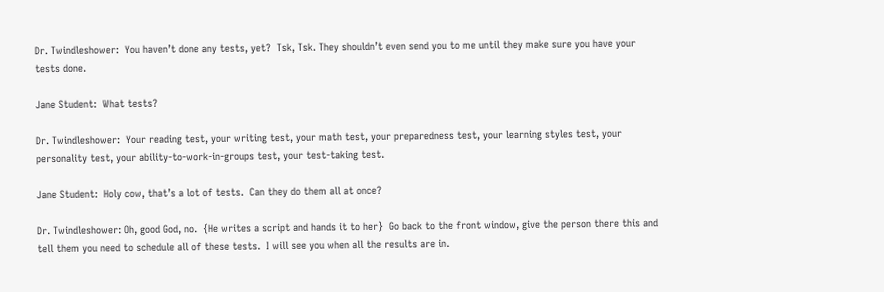Dr. Twindleshower:  You haven’t done any tests, yet?  Tsk, Tsk. They shouldn’t even send you to me until they make sure you have your tests done.

Jane Student:  What tests?

Dr. Twindleshower:  Your reading test, your writing test, your math test, your preparedness test, your learning styles test, your personality test, your ability-to-work-in-groups test, your test-taking test.

Jane Student:  Holy cow, that’s a lot of tests.  Can they do them all at once?

Dr. Twindleshower: Oh, good God, no.  {He writes a script and hands it to her}  Go back to the front window, give the person there this and tell them you need to schedule all of these tests.  I will see you when all the results are in.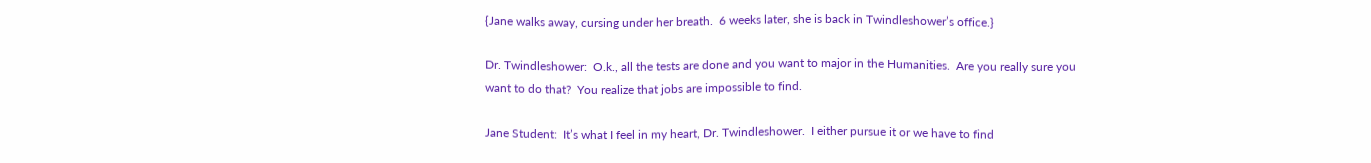{Jane walks away, cursing under her breath.  6 weeks later, she is back in Twindleshower’s office.}

Dr. Twindleshower:  O.k., all the tests are done and you want to major in the Humanities.  Are you really sure you want to do that?  You realize that jobs are impossible to find.

Jane Student:  It’s what I feel in my heart, Dr. Twindleshower.  I either pursue it or we have to find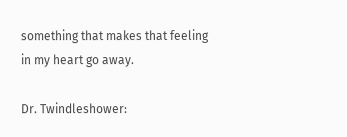something that makes that feeling in my heart go away.

Dr. Twindleshower: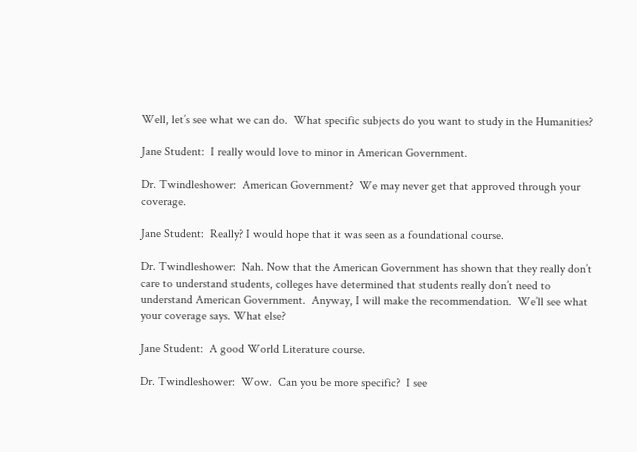Well, let’s see what we can do.  What specific subjects do you want to study in the Humanities?

Jane Student:  I really would love to minor in American Government.

Dr. Twindleshower:  American Government?  We may never get that approved through your coverage.

Jane Student:  Really? I would hope that it was seen as a foundational course.

Dr. Twindleshower:  Nah. Now that the American Government has shown that they really don’t care to understand students, colleges have determined that students really don’t need to understand American Government.  Anyway, I will make the recommendation.  We’ll see what your coverage says. What else?

Jane Student:  A good World Literature course.

Dr. Twindleshower:  Wow.  Can you be more specific?  I see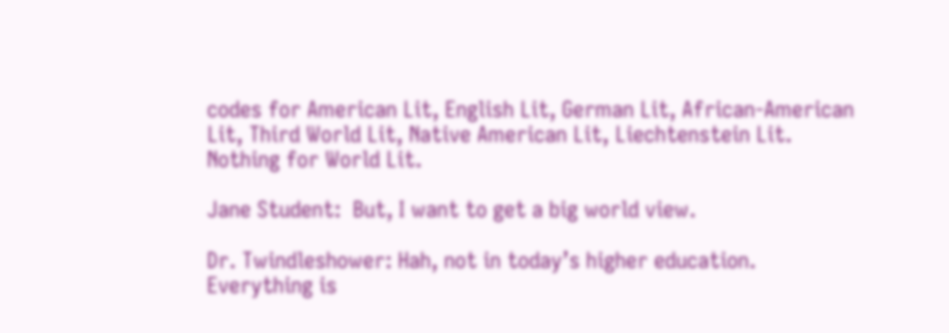codes for American Lit, English Lit, German Lit, African-American Lit, Third World Lit, Native American Lit, Liechtenstein Lit.  Nothing for World Lit.

Jane Student:  But, I want to get a big world view.

Dr. Twindleshower: Hah, not in today’s higher education.  Everything is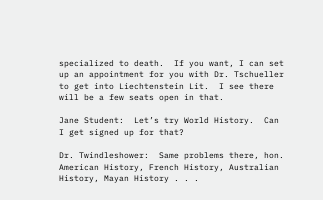specialized to death.  If you want, I can set up an appointment for you with Dr. Tschueller to get into Liechtenstein Lit.  I see there will be a few seats open in that.

Jane Student:  Let’s try World History.  Can I get signed up for that?

Dr. Twindleshower:  Same problems there, hon.  American History, French History, Australian History, Mayan History . . .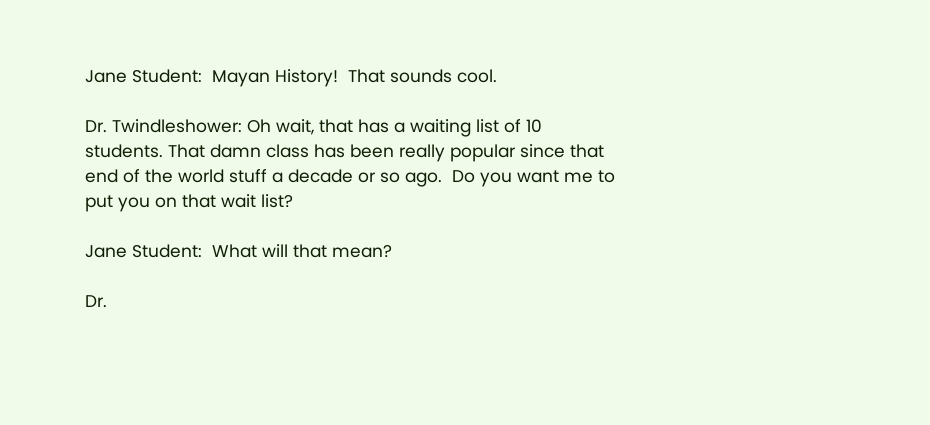Jane Student:  Mayan History!  That sounds cool.

Dr. Twindleshower: Oh wait, that has a waiting list of 10 students. That damn class has been really popular since that end of the world stuff a decade or so ago.  Do you want me to put you on that wait list?

Jane Student:  What will that mean?

Dr.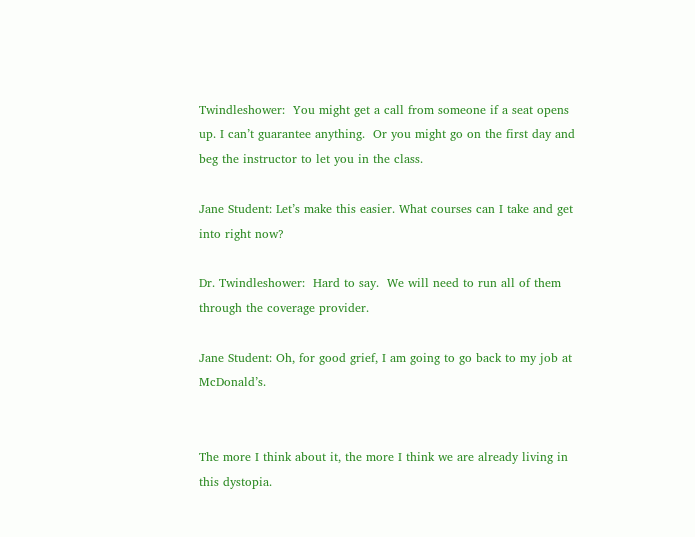Twindleshower:  You might get a call from someone if a seat opens up. I can’t guarantee anything.  Or you might go on the first day and beg the instructor to let you in the class.

Jane Student: Let’s make this easier. What courses can I take and get into right now?

Dr. Twindleshower:  Hard to say.  We will need to run all of them through the coverage provider.

Jane Student: Oh, for good grief, I am going to go back to my job at McDonald’s.


The more I think about it, the more I think we are already living in this dystopia.